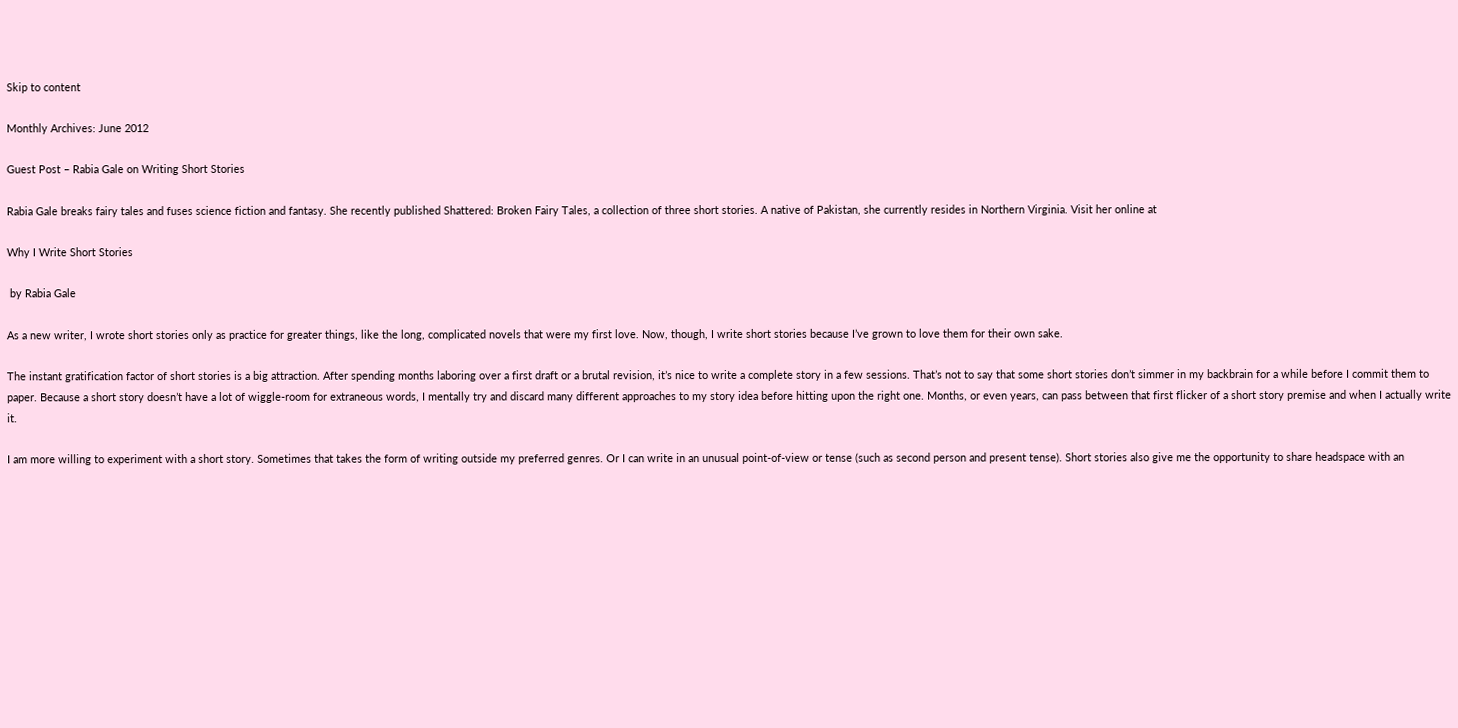Skip to content

Monthly Archives: June 2012

Guest Post – Rabia Gale on Writing Short Stories

Rabia Gale breaks fairy tales and fuses science fiction and fantasy. She recently published Shattered: Broken Fairy Tales, a collection of three short stories. A native of Pakistan, she currently resides in Northern Virginia. Visit her online at

Why I Write Short Stories

 by Rabia Gale

As a new writer, I wrote short stories only as practice for greater things, like the long, complicated novels that were my first love. Now, though, I write short stories because I’ve grown to love them for their own sake.

The instant gratification factor of short stories is a big attraction. After spending months laboring over a first draft or a brutal revision, it’s nice to write a complete story in a few sessions. That’s not to say that some short stories don’t simmer in my backbrain for a while before I commit them to paper. Because a short story doesn’t have a lot of wiggle-room for extraneous words, I mentally try and discard many different approaches to my story idea before hitting upon the right one. Months, or even years, can pass between that first flicker of a short story premise and when I actually write it.

I am more willing to experiment with a short story. Sometimes that takes the form of writing outside my preferred genres. Or I can write in an unusual point-of-view or tense (such as second person and present tense). Short stories also give me the opportunity to share headspace with an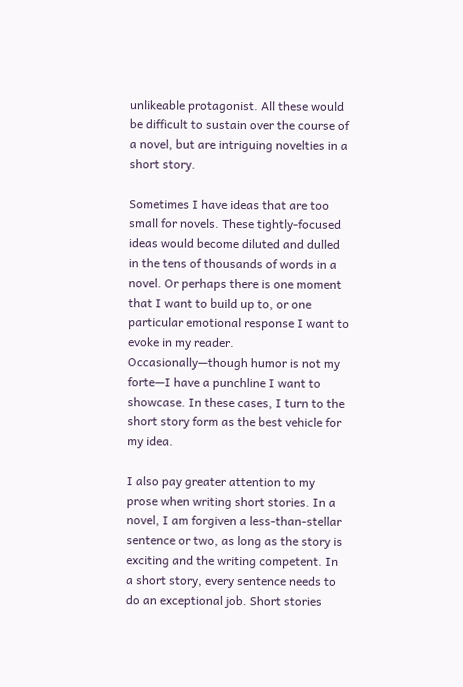unlikeable protagonist. All these would be difficult to sustain over the course of a novel, but are intriguing novelties in a short story.

Sometimes I have ideas that are too small for novels. These tightly-focused ideas would become diluted and dulled in the tens of thousands of words in a novel. Or perhaps there is one moment that I want to build up to, or one particular emotional response I want to evoke in my reader. Occasionally—though humor is not my forte—I have a punchline I want to showcase. In these cases, I turn to the short story form as the best vehicle for my idea.

I also pay greater attention to my prose when writing short stories. In a novel, I am forgiven a less-than-stellar sentence or two, as long as the story is exciting and the writing competent. In a short story, every sentence needs to do an exceptional job. Short stories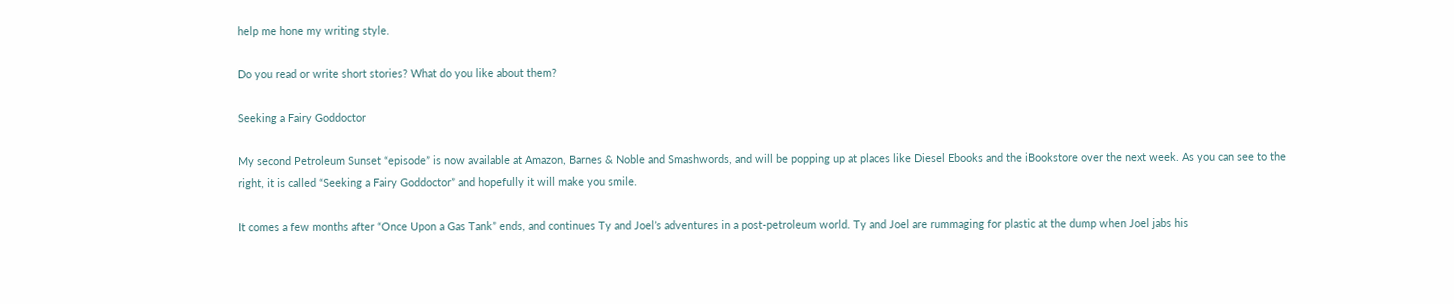help me hone my writing style.

Do you read or write short stories? What do you like about them?

Seeking a Fairy Goddoctor

My second Petroleum Sunset “episode” is now available at Amazon, Barnes & Noble and Smashwords, and will be popping up at places like Diesel Ebooks and the iBookstore over the next week. As you can see to the right, it is called “Seeking a Fairy Goddoctor” and hopefully it will make you smile.

It comes a few months after “Once Upon a Gas Tank” ends, and continues Ty and Joel’s adventures in a post-petroleum world. Ty and Joel are rummaging for plastic at the dump when Joel jabs his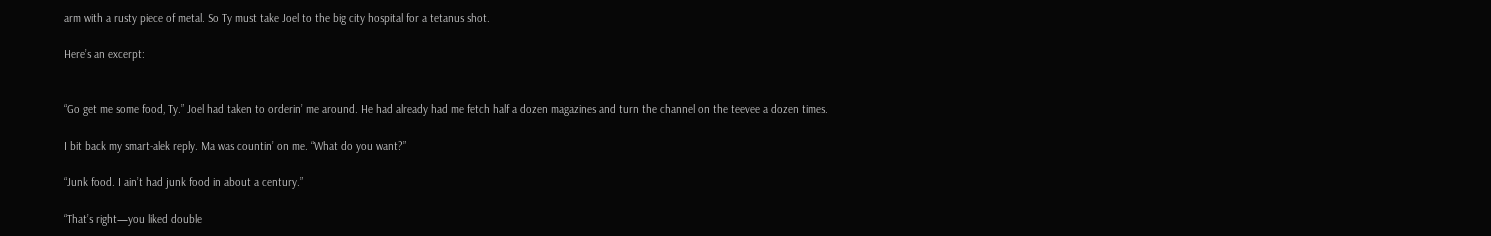arm with a rusty piece of metal. So Ty must take Joel to the big city hospital for a tetanus shot.

Here’s an excerpt:


“Go get me some food, Ty.” Joel had taken to orderin’ me around. He had already had me fetch half a dozen magazines and turn the channel on the teevee a dozen times.

I bit back my smart-alek reply. Ma was countin’ on me. “What do you want?”

“Junk food. I ain’t had junk food in about a century.”

“That’s right—you liked double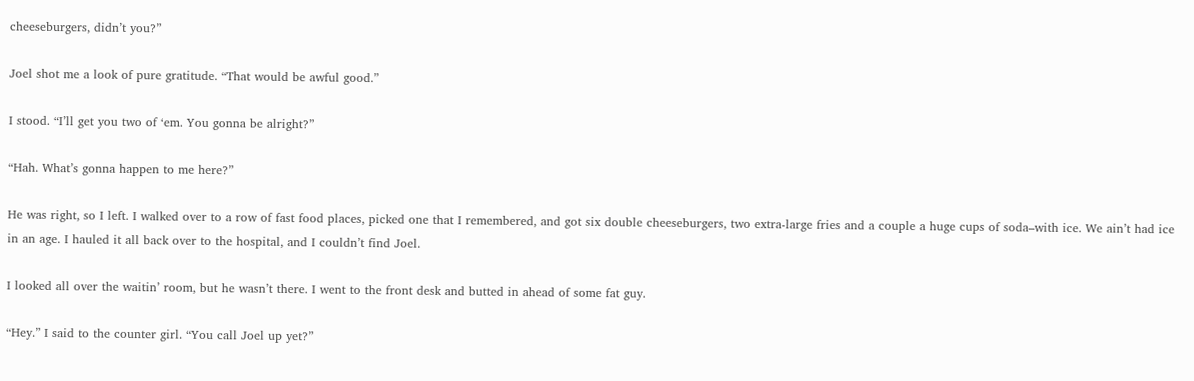cheeseburgers, didn’t you?”

Joel shot me a look of pure gratitude. “That would be awful good.”

I stood. “I’ll get you two of ‘em. You gonna be alright?”

“Hah. What’s gonna happen to me here?”

He was right, so I left. I walked over to a row of fast food places, picked one that I remembered, and got six double cheeseburgers, two extra-large fries and a couple a huge cups of soda–with ice. We ain’t had ice in an age. I hauled it all back over to the hospital, and I couldn’t find Joel.

I looked all over the waitin’ room, but he wasn’t there. I went to the front desk and butted in ahead of some fat guy.

“Hey.” I said to the counter girl. “You call Joel up yet?”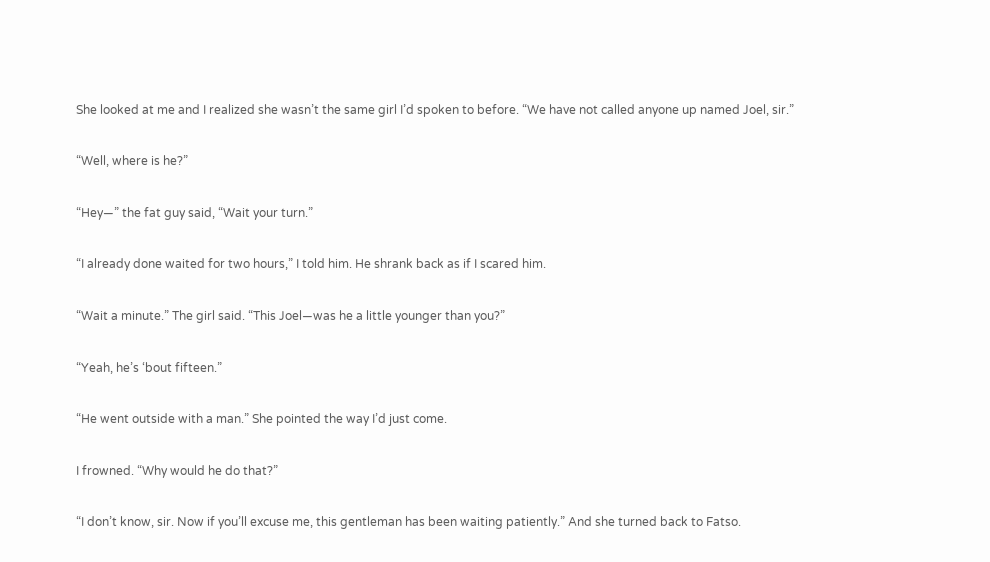She looked at me and I realized she wasn’t the same girl I’d spoken to before. “We have not called anyone up named Joel, sir.”

“Well, where is he?”

“Hey—” the fat guy said, “Wait your turn.”

“I already done waited for two hours,” I told him. He shrank back as if I scared him.

“Wait a minute.” The girl said. “This Joel—was he a little younger than you?”

“Yeah, he’s ‘bout fifteen.”

“He went outside with a man.” She pointed the way I’d just come.

I frowned. “Why would he do that?”

“I don’t know, sir. Now if you’ll excuse me, this gentleman has been waiting patiently.” And she turned back to Fatso.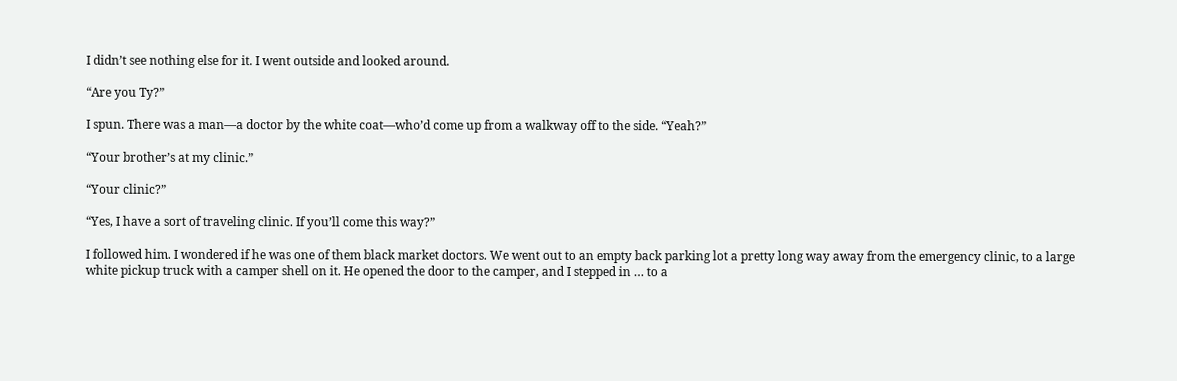I didn’t see nothing else for it. I went outside and looked around.

“Are you Ty?”

I spun. There was a man—a doctor by the white coat—who’d come up from a walkway off to the side. “Yeah?”

“Your brother’s at my clinic.”

“Your clinic?”

“Yes, I have a sort of traveling clinic. If you’ll come this way?”

I followed him. I wondered if he was one of them black market doctors. We went out to an empty back parking lot a pretty long way away from the emergency clinic, to a large white pickup truck with a camper shell on it. He opened the door to the camper, and I stepped in … to a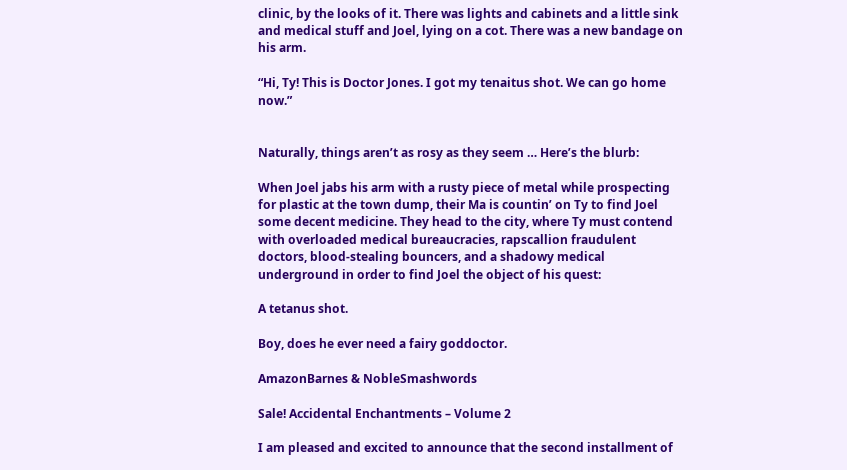clinic, by the looks of it. There was lights and cabinets and a little sink and medical stuff and Joel, lying on a cot. There was a new bandage on his arm.

“Hi, Ty! This is Doctor Jones. I got my tenaitus shot. We can go home now.”


Naturally, things aren’t as rosy as they seem … Here’s the blurb:

When Joel jabs his arm with a rusty piece of metal while prospecting for plastic at the town dump, their Ma is countin’ on Ty to find Joel some decent medicine. They head to the city, where Ty must contend with overloaded medical bureaucracies, rapscallion fraudulent doctors, blood-stealing bouncers, and a shadowy medical underground in order to find Joel the object of his quest:

A tetanus shot.

Boy, does he ever need a fairy goddoctor.

AmazonBarnes & NobleSmashwords

Sale! Accidental Enchantments – Volume 2

I am pleased and excited to announce that the second installment of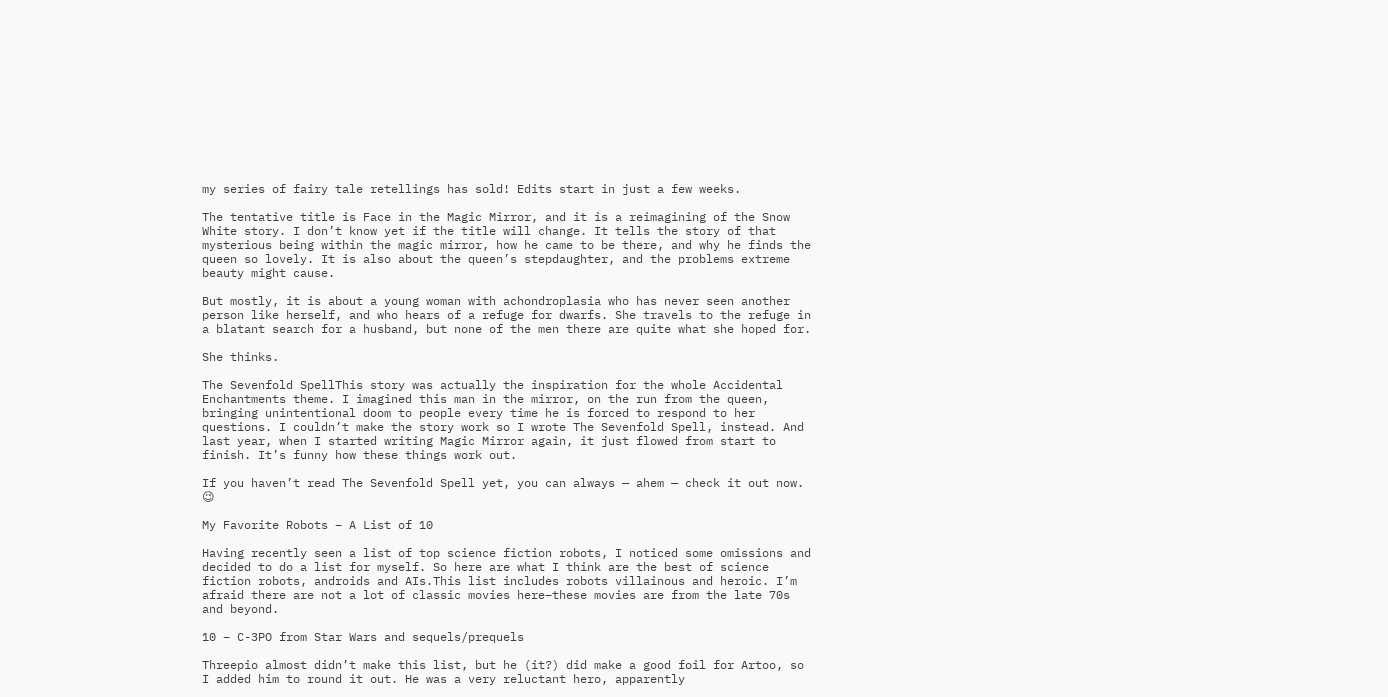my series of fairy tale retellings has sold! Edits start in just a few weeks.

The tentative title is Face in the Magic Mirror, and it is a reimagining of the Snow White story. I don’t know yet if the title will change. It tells the story of that mysterious being within the magic mirror, how he came to be there, and why he finds the queen so lovely. It is also about the queen’s stepdaughter, and the problems extreme beauty might cause.

But mostly, it is about a young woman with achondroplasia who has never seen another person like herself, and who hears of a refuge for dwarfs. She travels to the refuge in a blatant search for a husband, but none of the men there are quite what she hoped for.

She thinks.

The Sevenfold SpellThis story was actually the inspiration for the whole Accidental Enchantments theme. I imagined this man in the mirror, on the run from the queen, bringing unintentional doom to people every time he is forced to respond to her questions. I couldn’t make the story work so I wrote The Sevenfold Spell, instead. And last year, when I started writing Magic Mirror again, it just flowed from start to finish. It’s funny how these things work out.

If you haven’t read The Sevenfold Spell yet, you can always — ahem — check it out now. 😉

My Favorite Robots – A List of 10

Having recently seen a list of top science fiction robots, I noticed some omissions and decided to do a list for myself. So here are what I think are the best of science fiction robots, androids and AIs.This list includes robots villainous and heroic. I’m afraid there are not a lot of classic movies here–these movies are from the late 70s and beyond.

10 – C-3PO from Star Wars and sequels/prequels

Threepio almost didn’t make this list, but he (it?) did make a good foil for Artoo, so I added him to round it out. He was a very reluctant hero, apparently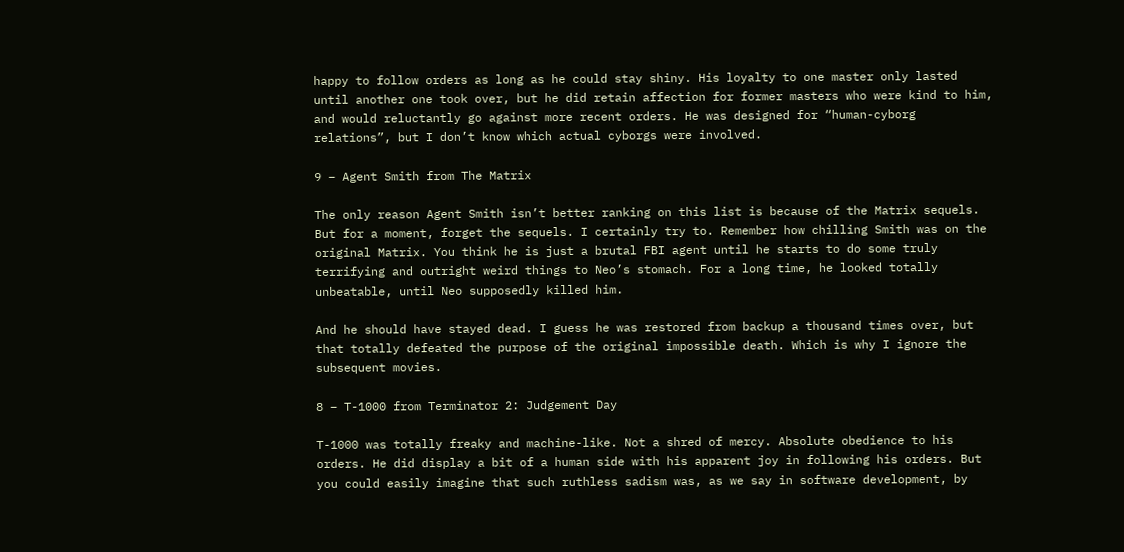happy to follow orders as long as he could stay shiny. His loyalty to one master only lasted until another one took over, but he did retain affection for former masters who were kind to him, and would reluctantly go against more recent orders. He was designed for “human-cyborg relations”, but I don’t know which actual cyborgs were involved.

9 – Agent Smith from The Matrix

The only reason Agent Smith isn’t better ranking on this list is because of the Matrix sequels. But for a moment, forget the sequels. I certainly try to. Remember how chilling Smith was on the original Matrix. You think he is just a brutal FBI agent until he starts to do some truly terrifying and outright weird things to Neo’s stomach. For a long time, he looked totally unbeatable, until Neo supposedly killed him.

And he should have stayed dead. I guess he was restored from backup a thousand times over, but that totally defeated the purpose of the original impossible death. Which is why I ignore the subsequent movies.

8 – T-1000 from Terminator 2: Judgement Day

T-1000 was totally freaky and machine-like. Not a shred of mercy. Absolute obedience to his orders. He did display a bit of a human side with his apparent joy in following his orders. But you could easily imagine that such ruthless sadism was, as we say in software development, by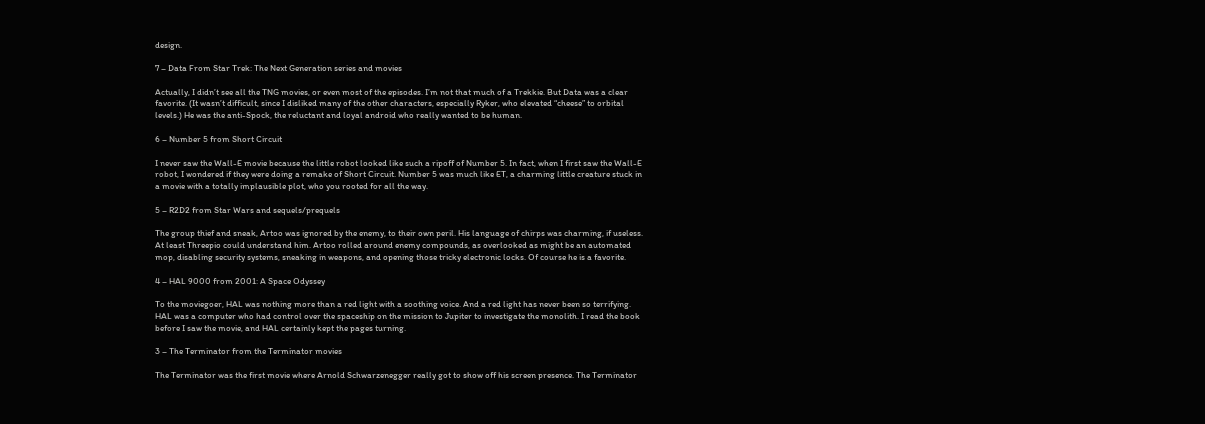design.

7 – Data From Star Trek: The Next Generation series and movies

Actually, I didn’t see all the TNG movies, or even most of the episodes. I’m not that much of a Trekkie. But Data was a clear favorite. (It wasn’t difficult, since I disliked many of the other characters, especially Ryker, who elevated “cheese” to orbital levels.) He was the anti-Spock, the reluctant and loyal android who really wanted to be human.

6 – Number 5 from Short Circuit

I never saw the Wall-E movie because the little robot looked like such a ripoff of Number 5. In fact, when I first saw the Wall-E robot, I wondered if they were doing a remake of Short Circuit. Number 5 was much like ET, a charming little creature stuck in a movie with a totally implausible plot, who you rooted for all the way.

5 – R2D2 from Star Wars and sequels/prequels

The group thief and sneak, Artoo was ignored by the enemy, to their own peril. His language of chirps was charming, if useless. At least Threepio could understand him. Artoo rolled around enemy compounds, as overlooked as might be an automated mop, disabling security systems, sneaking in weapons, and opening those tricky electronic locks. Of course he is a favorite.

4 – HAL 9000 from 2001: A Space Odyssey

To the moviegoer, HAL was nothing more than a red light with a soothing voice. And a red light has never been so terrifying. HAL was a computer who had control over the spaceship on the mission to Jupiter to investigate the monolith. I read the book before I saw the movie, and HAL certainly kept the pages turning.

3 – The Terminator from the Terminator movies

The Terminator was the first movie where Arnold Schwarzenegger really got to show off his screen presence. The Terminator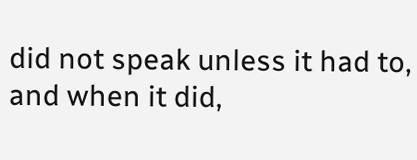did not speak unless it had to, and when it did,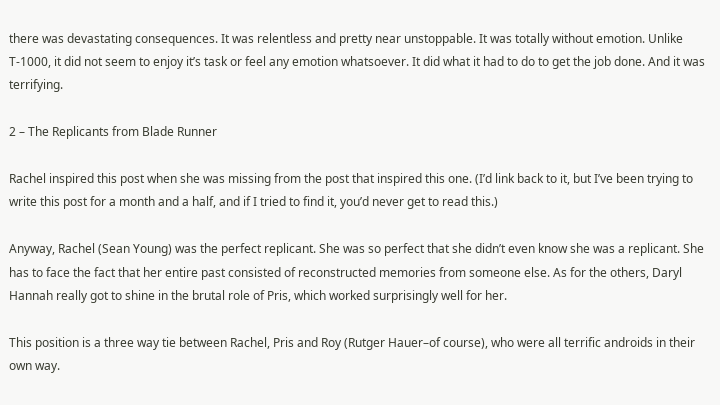there was devastating consequences. It was relentless and pretty near unstoppable. It was totally without emotion. Unlike T-1000, it did not seem to enjoy it’s task or feel any emotion whatsoever. It did what it had to do to get the job done. And it was terrifying.

2 – The Replicants from Blade Runner

Rachel inspired this post when she was missing from the post that inspired this one. (I’d link back to it, but I’ve been trying to write this post for a month and a half, and if I tried to find it, you’d never get to read this.)

Anyway, Rachel (Sean Young) was the perfect replicant. She was so perfect that she didn’t even know she was a replicant. She has to face the fact that her entire past consisted of reconstructed memories from someone else. As for the others, Daryl Hannah really got to shine in the brutal role of Pris, which worked surprisingly well for her.

This position is a three way tie between Rachel, Pris and Roy (Rutger Hauer–of course), who were all terrific androids in their own way.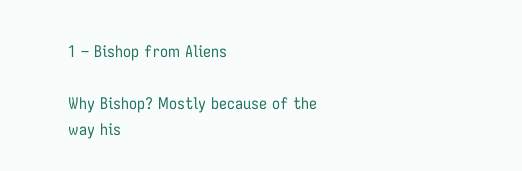1 – Bishop from Aliens

Why Bishop? Mostly because of the way his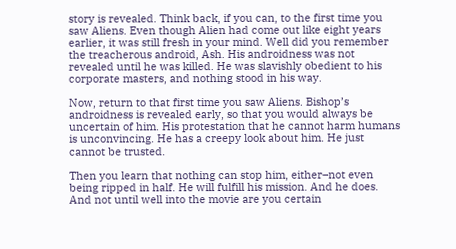story is revealed. Think back, if you can, to the first time you saw Aliens. Even though Alien had come out like eight years earlier, it was still fresh in your mind. Well did you remember the treacherous android, Ash. His androidness was not revealed until he was killed. He was slavishly obedient to his corporate masters, and nothing stood in his way.

Now, return to that first time you saw Aliens. Bishop’s androidness is revealed early, so that you would always be uncertain of him. His protestation that he cannot harm humans is unconvincing. He has a creepy look about him. He just cannot be trusted.

Then you learn that nothing can stop him, either–not even being ripped in half. He will fulfill his mission. And he does. And not until well into the movie are you certain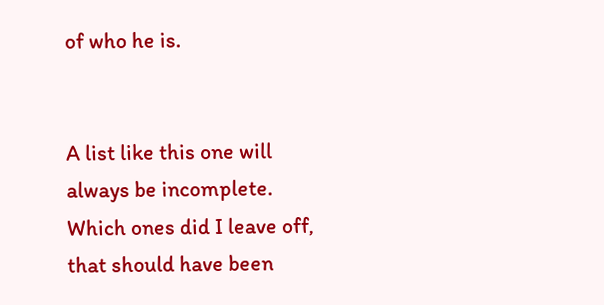of who he is.


A list like this one will always be incomplete. Which ones did I leave off, that should have been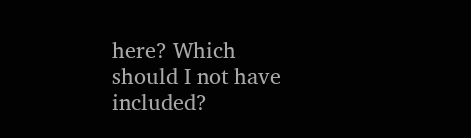here? Which should I not have included?